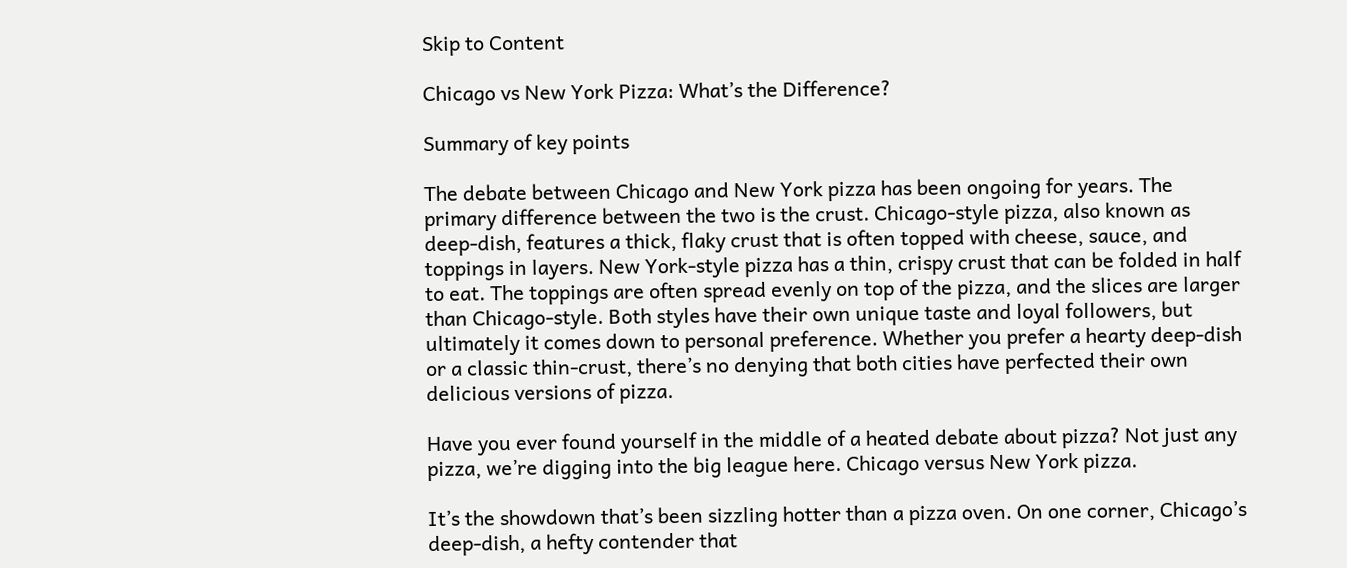Skip to Content

Chicago vs New York Pizza: What’s the Difference?

Summary of key points

The debate between Chicago and New York pizza has been ongoing for years. The primary difference between the two is the crust. Chicago-style pizza, also known as deep-dish, features a thick, flaky crust that is often topped with cheese, sauce, and toppings in layers. New York-style pizza has a thin, crispy crust that can be folded in half to eat. The toppings are often spread evenly on top of the pizza, and the slices are larger than Chicago-style. Both styles have their own unique taste and loyal followers, but ultimately it comes down to personal preference. Whether you prefer a hearty deep-dish or a classic thin-crust, there’s no denying that both cities have perfected their own delicious versions of pizza.

Have you ever found yourself in the middle of a heated debate about pizza? Not just any pizza, we’re digging into the big league here. Chicago versus New York pizza.

It’s the showdown that’s been sizzling hotter than a pizza oven. On one corner, Chicago’s deep-dish, a hefty contender that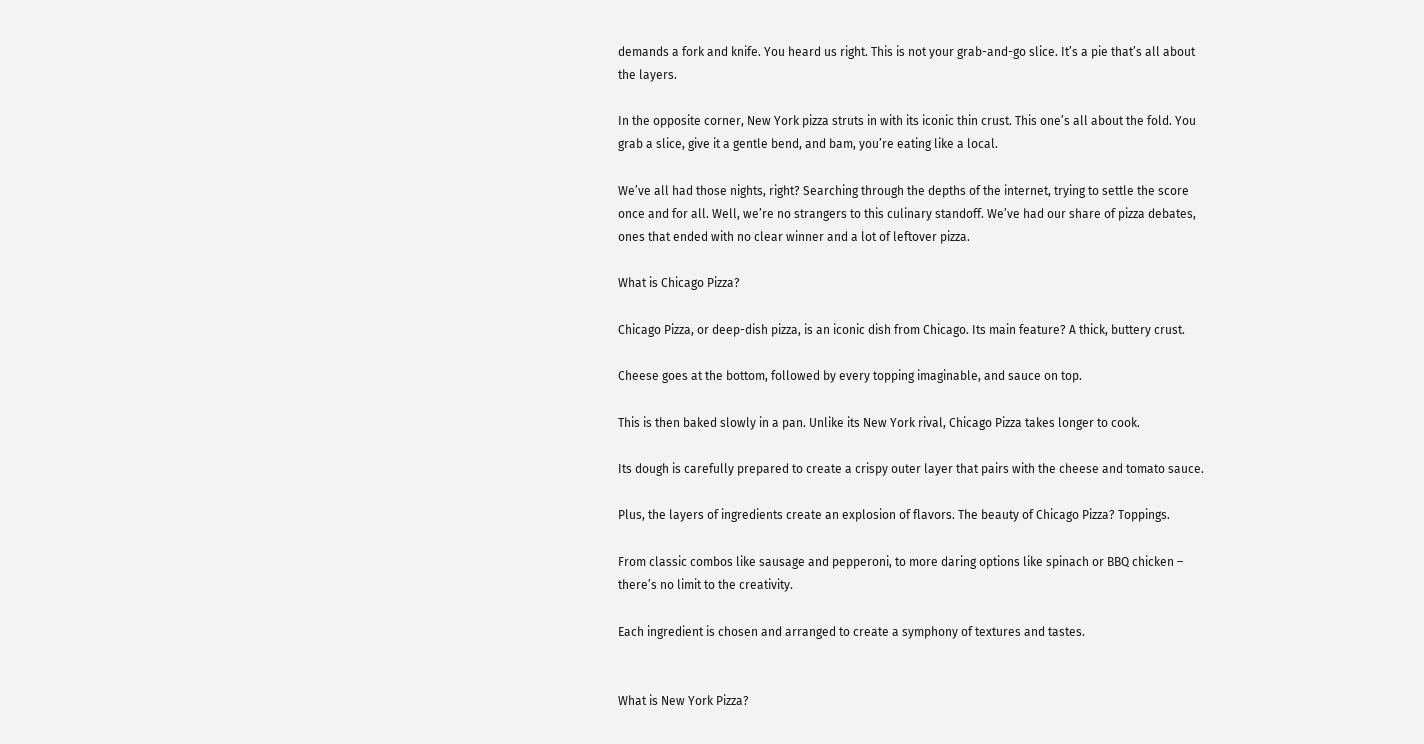demands a fork and knife. You heard us right. This is not your grab-and-go slice. It’s a pie that’s all about the layers.

In the opposite corner, New York pizza struts in with its iconic thin crust. This one’s all about the fold. You grab a slice, give it a gentle bend, and bam, you’re eating like a local.

We’ve all had those nights, right? Searching through the depths of the internet, trying to settle the score once and for all. Well, we’re no strangers to this culinary standoff. We’ve had our share of pizza debates, ones that ended with no clear winner and a lot of leftover pizza.

What is Chicago Pizza?

Chicago Pizza, or deep-dish pizza, is an iconic dish from Chicago. Its main feature? A thick, buttery crust.

Cheese goes at the bottom, followed by every topping imaginable, and sauce on top.

This is then baked slowly in a pan. Unlike its New York rival, Chicago Pizza takes longer to cook.

Its dough is carefully prepared to create a crispy outer layer that pairs with the cheese and tomato sauce.

Plus, the layers of ingredients create an explosion of flavors. The beauty of Chicago Pizza? Toppings.

From classic combos like sausage and pepperoni, to more daring options like spinach or BBQ chicken – there’s no limit to the creativity.

Each ingredient is chosen and arranged to create a symphony of textures and tastes.


What is New York Pizza?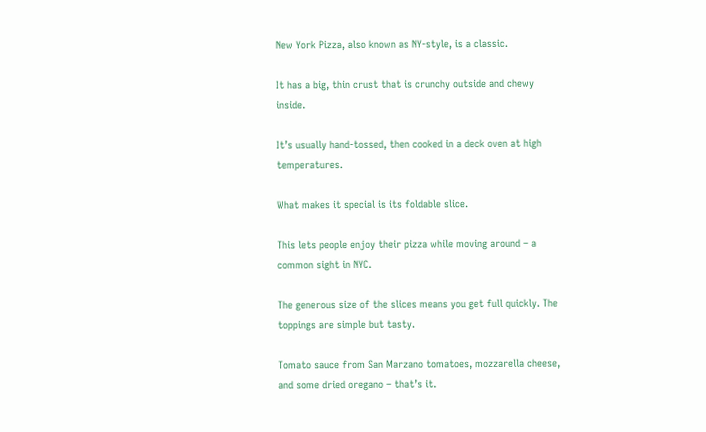New York Pizza, also known as NY-style, is a classic.

It has a big, thin crust that is crunchy outside and chewy inside.

It’s usually hand-tossed, then cooked in a deck oven at high temperatures.

What makes it special is its foldable slice.

This lets people enjoy their pizza while moving around – a common sight in NYC.

The generous size of the slices means you get full quickly. The toppings are simple but tasty.

Tomato sauce from San Marzano tomatoes, mozzarella cheese, and some dried oregano – that’s it.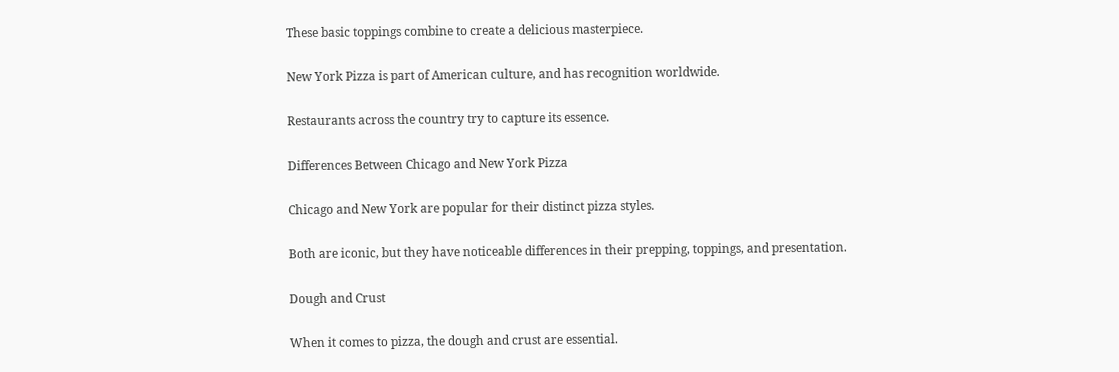These basic toppings combine to create a delicious masterpiece.

New York Pizza is part of American culture, and has recognition worldwide.

Restaurants across the country try to capture its essence.

Differences Between Chicago and New York Pizza

Chicago and New York are popular for their distinct pizza styles.

Both are iconic, but they have noticeable differences in their prepping, toppings, and presentation.

Dough and Crust

When it comes to pizza, the dough and crust are essential.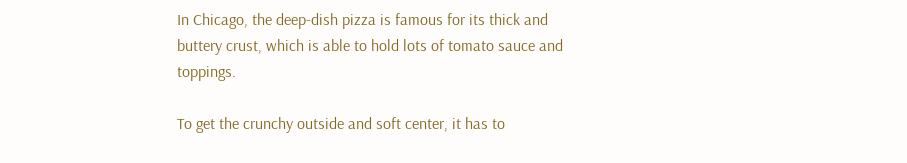In Chicago, the deep-dish pizza is famous for its thick and buttery crust, which is able to hold lots of tomato sauce and toppings.

To get the crunchy outside and soft center, it has to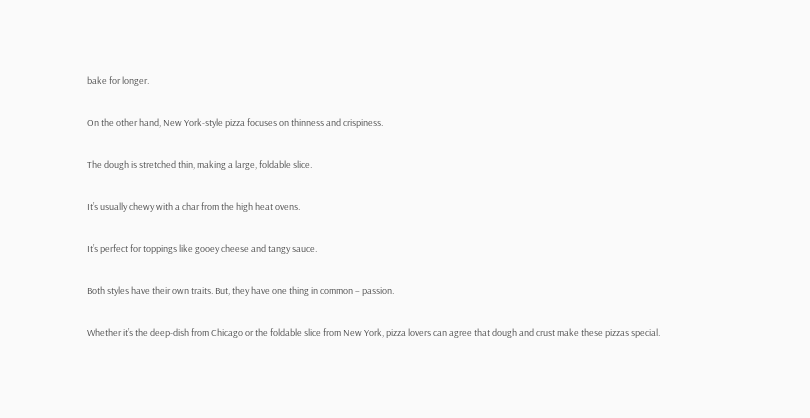bake for longer.

On the other hand, New York-style pizza focuses on thinness and crispiness.

The dough is stretched thin, making a large, foldable slice.

It’s usually chewy with a char from the high heat ovens.

It’s perfect for toppings like gooey cheese and tangy sauce.

Both styles have their own traits. But, they have one thing in common – passion.

Whether it’s the deep-dish from Chicago or the foldable slice from New York, pizza lovers can agree that dough and crust make these pizzas special.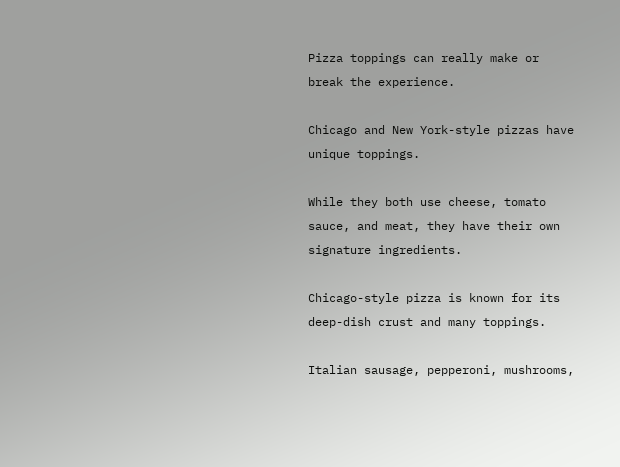Pizza toppings can really make or break the experience.

Chicago and New York-style pizzas have unique toppings.

While they both use cheese, tomato sauce, and meat, they have their own signature ingredients.

Chicago-style pizza is known for its deep-dish crust and many toppings.

Italian sausage, pepperoni, mushrooms,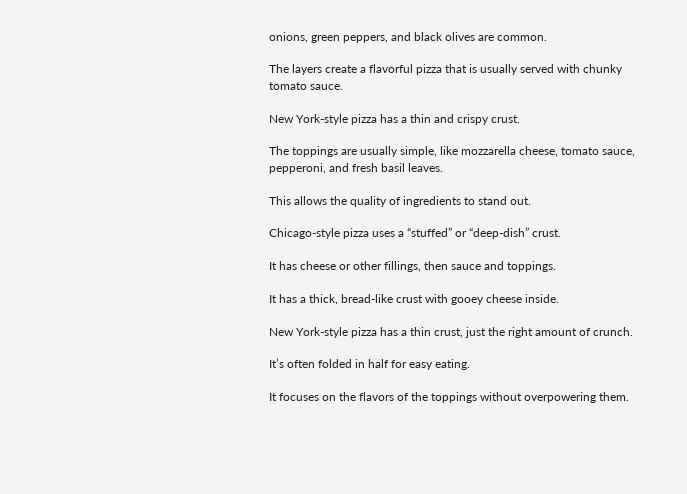onions, green peppers, and black olives are common.

The layers create a flavorful pizza that is usually served with chunky tomato sauce.

New York-style pizza has a thin and crispy crust.

The toppings are usually simple, like mozzarella cheese, tomato sauce, pepperoni, and fresh basil leaves.

This allows the quality of ingredients to stand out.

Chicago-style pizza uses a “stuffed” or “deep-dish” crust.

It has cheese or other fillings, then sauce and toppings.

It has a thick, bread-like crust with gooey cheese inside.

New York-style pizza has a thin crust, just the right amount of crunch.

It’s often folded in half for easy eating.

It focuses on the flavors of the toppings without overpowering them.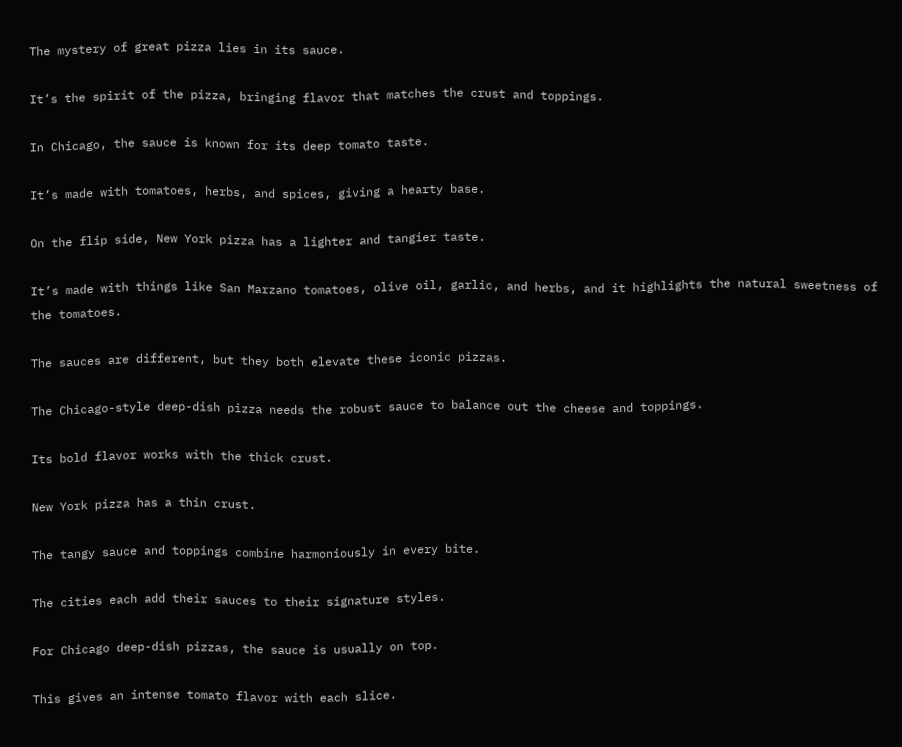The mystery of great pizza lies in its sauce.

It’s the spirit of the pizza, bringing flavor that matches the crust and toppings.

In Chicago, the sauce is known for its deep tomato taste.

It’s made with tomatoes, herbs, and spices, giving a hearty base.

On the flip side, New York pizza has a lighter and tangier taste.

It’s made with things like San Marzano tomatoes, olive oil, garlic, and herbs, and it highlights the natural sweetness of the tomatoes.

The sauces are different, but they both elevate these iconic pizzas.

The Chicago-style deep-dish pizza needs the robust sauce to balance out the cheese and toppings.

Its bold flavor works with the thick crust.

New York pizza has a thin crust.

The tangy sauce and toppings combine harmoniously in every bite.

The cities each add their sauces to their signature styles.

For Chicago deep-dish pizzas, the sauce is usually on top.

This gives an intense tomato flavor with each slice.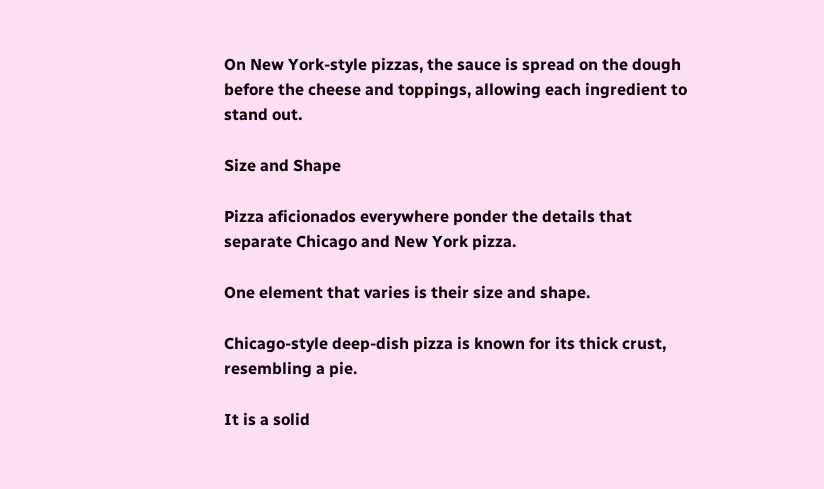On New York-style pizzas, the sauce is spread on the dough before the cheese and toppings, allowing each ingredient to stand out.

Size and Shape

Pizza aficionados everywhere ponder the details that separate Chicago and New York pizza.

One element that varies is their size and shape.

Chicago-style deep-dish pizza is known for its thick crust, resembling a pie.

It is a solid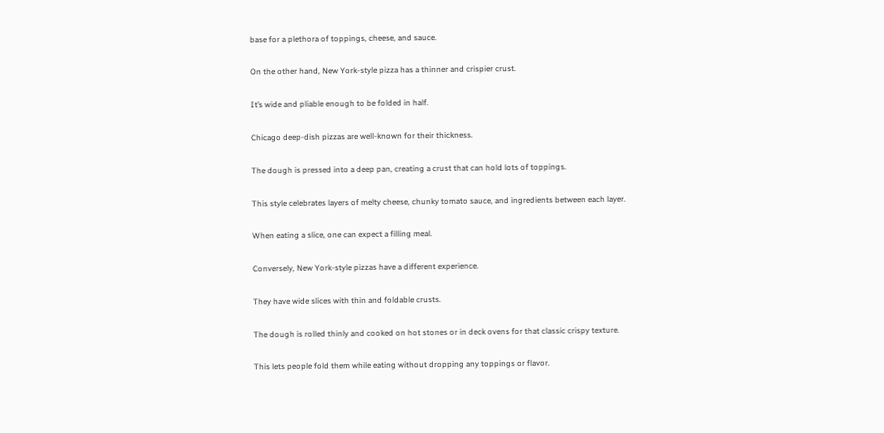base for a plethora of toppings, cheese, and sauce.

On the other hand, New York-style pizza has a thinner and crispier crust.

It’s wide and pliable enough to be folded in half.

Chicago deep-dish pizzas are well-known for their thickness.

The dough is pressed into a deep pan, creating a crust that can hold lots of toppings.

This style celebrates layers of melty cheese, chunky tomato sauce, and ingredients between each layer.

When eating a slice, one can expect a filling meal.

Conversely, New York-style pizzas have a different experience.

They have wide slices with thin and foldable crusts.

The dough is rolled thinly and cooked on hot stones or in deck ovens for that classic crispy texture.

This lets people fold them while eating without dropping any toppings or flavor.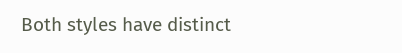Both styles have distinct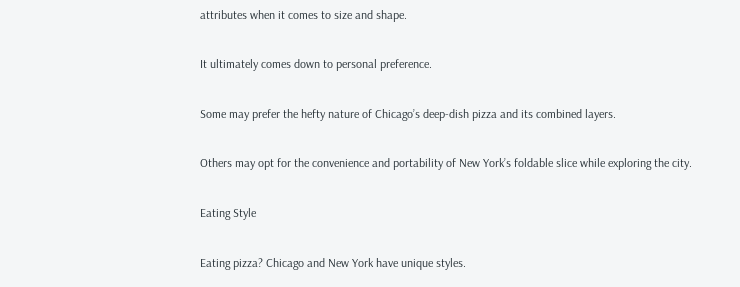attributes when it comes to size and shape.

It ultimately comes down to personal preference.

Some may prefer the hefty nature of Chicago’s deep-dish pizza and its combined layers.

Others may opt for the convenience and portability of New York’s foldable slice while exploring the city.

Eating Style

Eating pizza? Chicago and New York have unique styles.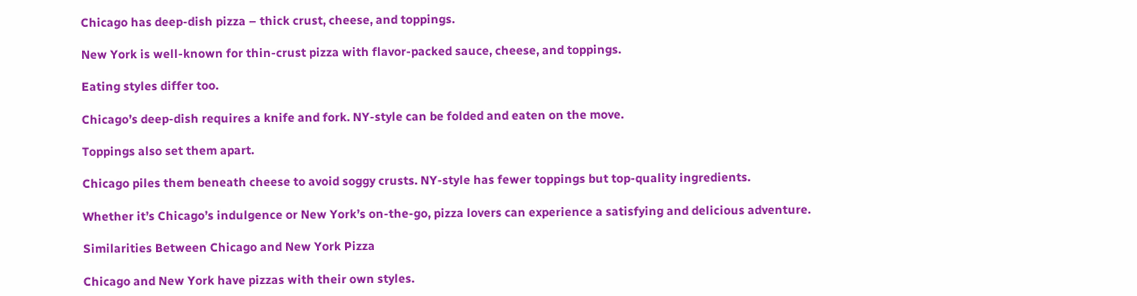Chicago has deep-dish pizza – thick crust, cheese, and toppings.

New York is well-known for thin-crust pizza with flavor-packed sauce, cheese, and toppings.

Eating styles differ too.

Chicago’s deep-dish requires a knife and fork. NY-style can be folded and eaten on the move.

Toppings also set them apart.

Chicago piles them beneath cheese to avoid soggy crusts. NY-style has fewer toppings but top-quality ingredients.

Whether it’s Chicago’s indulgence or New York’s on-the-go, pizza lovers can experience a satisfying and delicious adventure.

Similarities Between Chicago and New York Pizza

Chicago and New York have pizzas with their own styles.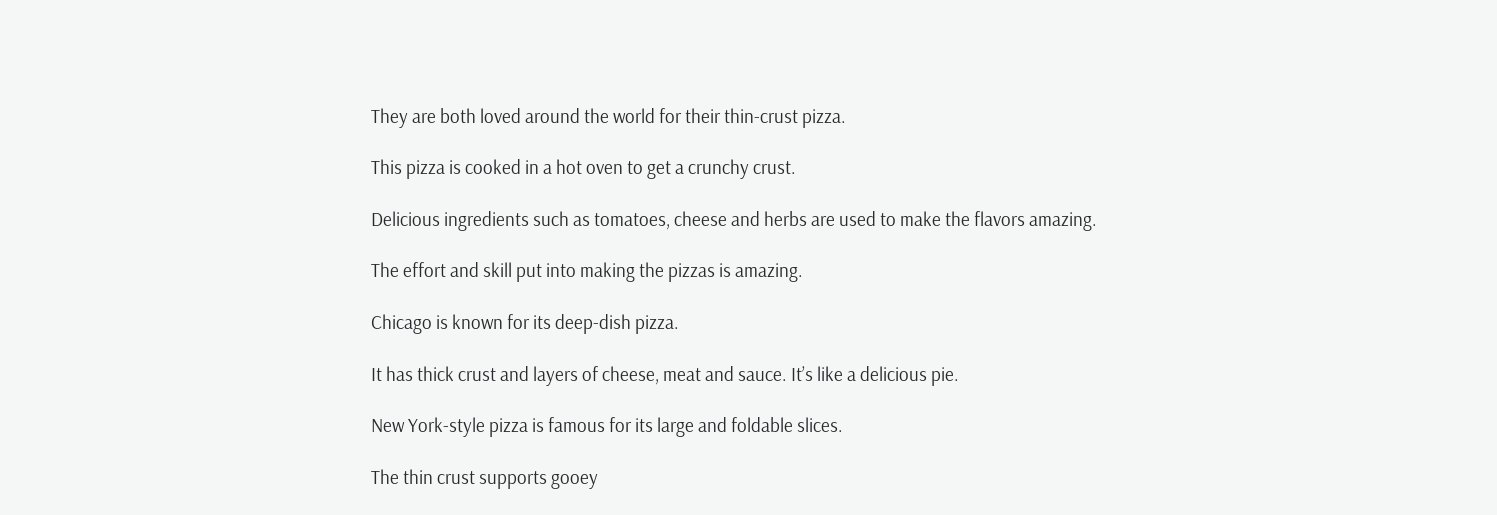They are both loved around the world for their thin-crust pizza.

This pizza is cooked in a hot oven to get a crunchy crust.

Delicious ingredients such as tomatoes, cheese and herbs are used to make the flavors amazing.

The effort and skill put into making the pizzas is amazing.

Chicago is known for its deep-dish pizza.

It has thick crust and layers of cheese, meat and sauce. It’s like a delicious pie.

New York-style pizza is famous for its large and foldable slices.

The thin crust supports gooey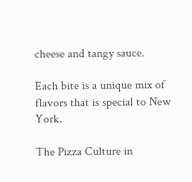cheese and tangy sauce.

Each bite is a unique mix of flavors that is special to New York.

The Pizza Culture in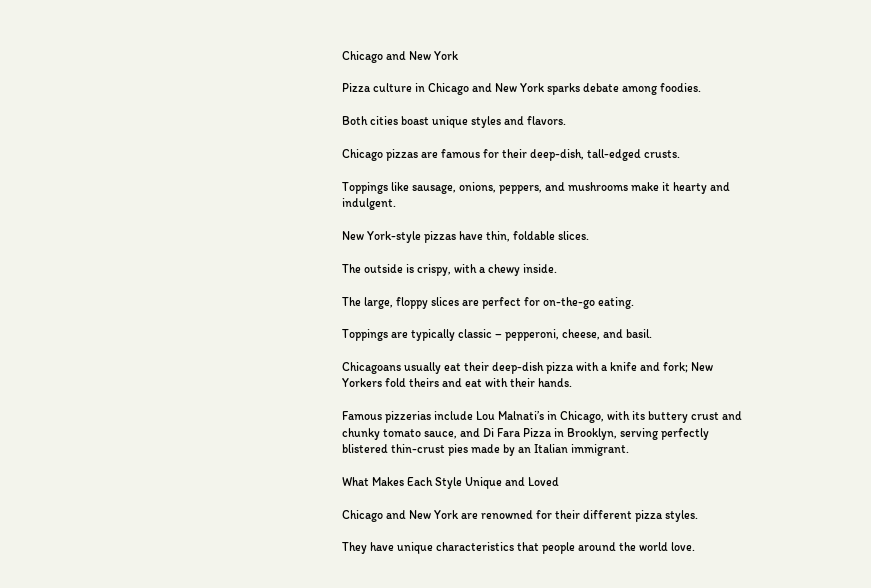Chicago and New York

Pizza culture in Chicago and New York sparks debate among foodies.

Both cities boast unique styles and flavors.

Chicago pizzas are famous for their deep-dish, tall-edged crusts.

Toppings like sausage, onions, peppers, and mushrooms make it hearty and indulgent.

New York-style pizzas have thin, foldable slices.

The outside is crispy, with a chewy inside.

The large, floppy slices are perfect for on-the-go eating.

Toppings are typically classic – pepperoni, cheese, and basil.

Chicagoans usually eat their deep-dish pizza with a knife and fork; New Yorkers fold theirs and eat with their hands.

Famous pizzerias include Lou Malnati’s in Chicago, with its buttery crust and chunky tomato sauce, and Di Fara Pizza in Brooklyn, serving perfectly blistered thin-crust pies made by an Italian immigrant.

What Makes Each Style Unique and Loved

Chicago and New York are renowned for their different pizza styles.

They have unique characteristics that people around the world love.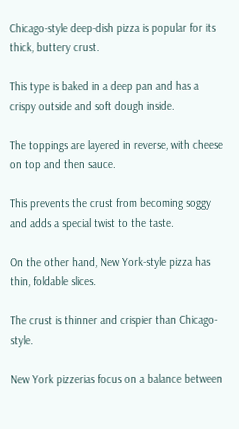Chicago-style deep-dish pizza is popular for its thick, buttery crust.

This type is baked in a deep pan and has a crispy outside and soft dough inside.

The toppings are layered in reverse, with cheese on top and then sauce.

This prevents the crust from becoming soggy and adds a special twist to the taste.

On the other hand, New York-style pizza has thin, foldable slices.

The crust is thinner and crispier than Chicago-style.

New York pizzerias focus on a balance between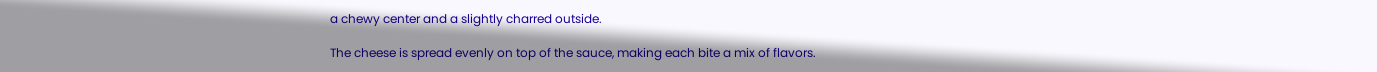a chewy center and a slightly charred outside.

The cheese is spread evenly on top of the sauce, making each bite a mix of flavors.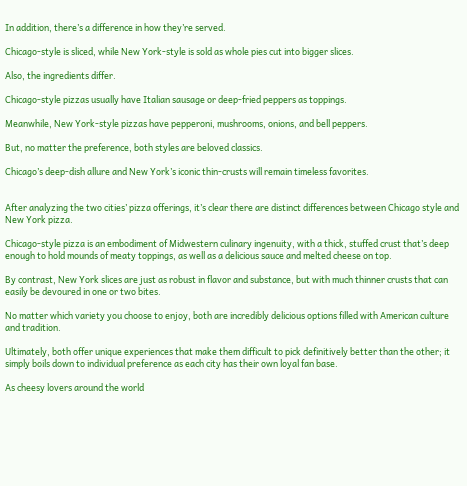In addition, there’s a difference in how they’re served.

Chicago-style is sliced, while New York-style is sold as whole pies cut into bigger slices.

Also, the ingredients differ.

Chicago-style pizzas usually have Italian sausage or deep-fried peppers as toppings.

Meanwhile, New York-style pizzas have pepperoni, mushrooms, onions, and bell peppers.

But, no matter the preference, both styles are beloved classics.

Chicago’s deep-dish allure and New York’s iconic thin-crusts will remain timeless favorites.


After analyzing the two cities’ pizza offerings, it’s clear there are distinct differences between Chicago style and New York pizza.

Chicago-style pizza is an embodiment of Midwestern culinary ingenuity, with a thick, stuffed crust that’s deep enough to hold mounds of meaty toppings, as well as a delicious sauce and melted cheese on top.

By contrast, New York slices are just as robust in flavor and substance, but with much thinner crusts that can easily be devoured in one or two bites.

No matter which variety you choose to enjoy, both are incredibly delicious options filled with American culture and tradition.

Ultimately, both offer unique experiences that make them difficult to pick definitively better than the other; it simply boils down to individual preference as each city has their own loyal fan base.

As cheesy lovers around the world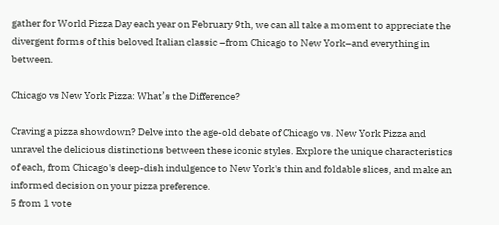gather for World Pizza Day each year on February 9th, we can all take a moment to appreciate the divergent forms of this beloved Italian classic –from Chicago to New York–and everything in between.

Chicago vs New York Pizza: What’s the Difference?

Craving a pizza showdown? Delve into the age-old debate of Chicago vs. New York Pizza and unravel the delicious distinctions between these iconic styles. Explore the unique characteristics of each, from Chicago's deep-dish indulgence to New York's thin and foldable slices, and make an informed decision on your pizza preference.
5 from 1 vote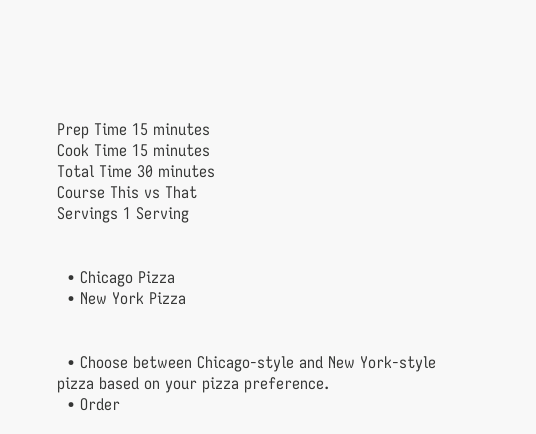Prep Time 15 minutes
Cook Time 15 minutes
Total Time 30 minutes
Course This vs That
Servings 1 Serving


  • Chicago Pizza
  • New York Pizza


  • Choose between Chicago-style and New York-style pizza based on your pizza preference.
  • Order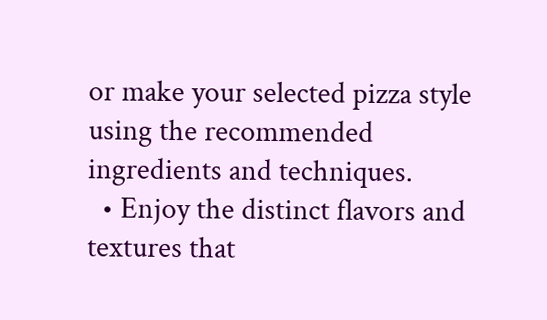or make your selected pizza style using the recommended ingredients and techniques.
  • Enjoy the distinct flavors and textures that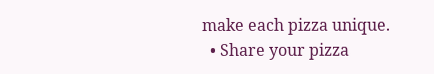make each pizza unique.
  • Share your pizza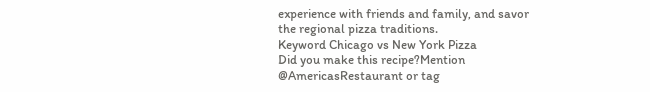experience with friends and family, and savor the regional pizza traditions.
Keyword Chicago vs New York Pizza
Did you make this recipe?Mention @AmericasRestaurant or tag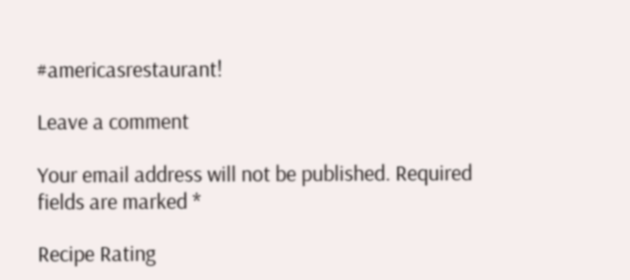#americasrestaurant!

Leave a comment

Your email address will not be published. Required fields are marked *

Recipe Rating